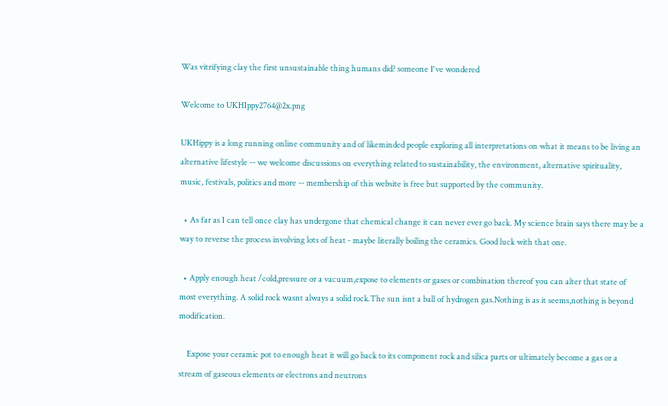Was vitrifying clay the first unsustainable thing humans did? someone I've wondered

Welcome to UKHIppy2764@2x.png

UKHippy is a long running online community and of likeminded people exploring all interpretations on what it means to be living an alternative lifestyle -- we welcome discussions on everything related to sustainability, the environment, alternative spirituality, music, festivals, politics and more -- membership of this website is free but supported by the community.

  • As far as I can tell once clay has undergone that chemical change it can never ever go back. My science brain says there may be a way to reverse the process involving lots of heat - maybe literally boiling the ceramics. Good luck with that one.

  • Apply enough heat /cold,pressure or a vacuum,expose to elements or gases or combination thereof you can alter that state of most everything. A solid rock wasnt always a solid rock.The sun isnt a ball of hydrogen gas.Nothing is as it seems,nothing is beyond modification.

    Expose your ceramic pot to enough heat it will go back to its component rock and silica parts or ultimately become a gas or a stream of gaseous elements or electrons and neutrons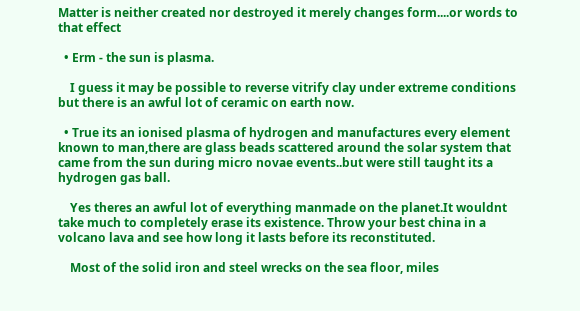Matter is neither created nor destroyed it merely changes form....or words to that effect

  • Erm - the sun is plasma.

    I guess it may be possible to reverse vitrify clay under extreme conditions but there is an awful lot of ceramic on earth now.

  • True its an ionised plasma of hydrogen and manufactures every element known to man,there are glass beads scattered around the solar system that came from the sun during micro novae events..but were still taught its a hydrogen gas ball.

    Yes theres an awful lot of everything manmade on the planet.It wouldnt take much to completely erase its existence. Throw your best china in a volcano lava and see how long it lasts before its reconstituted.

    Most of the solid iron and steel wrecks on the sea floor, miles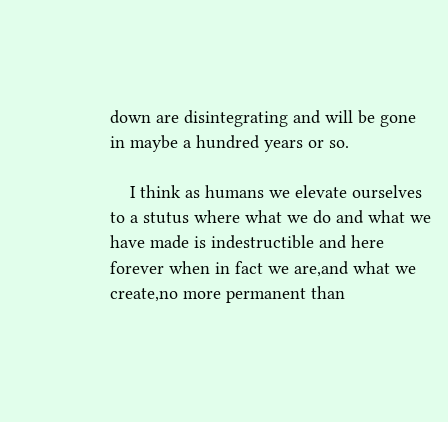down are disintegrating and will be gone in maybe a hundred years or so.

    I think as humans we elevate ourselves to a stutus where what we do and what we have made is indestructible and here forever when in fact we are,and what we create,no more permanent than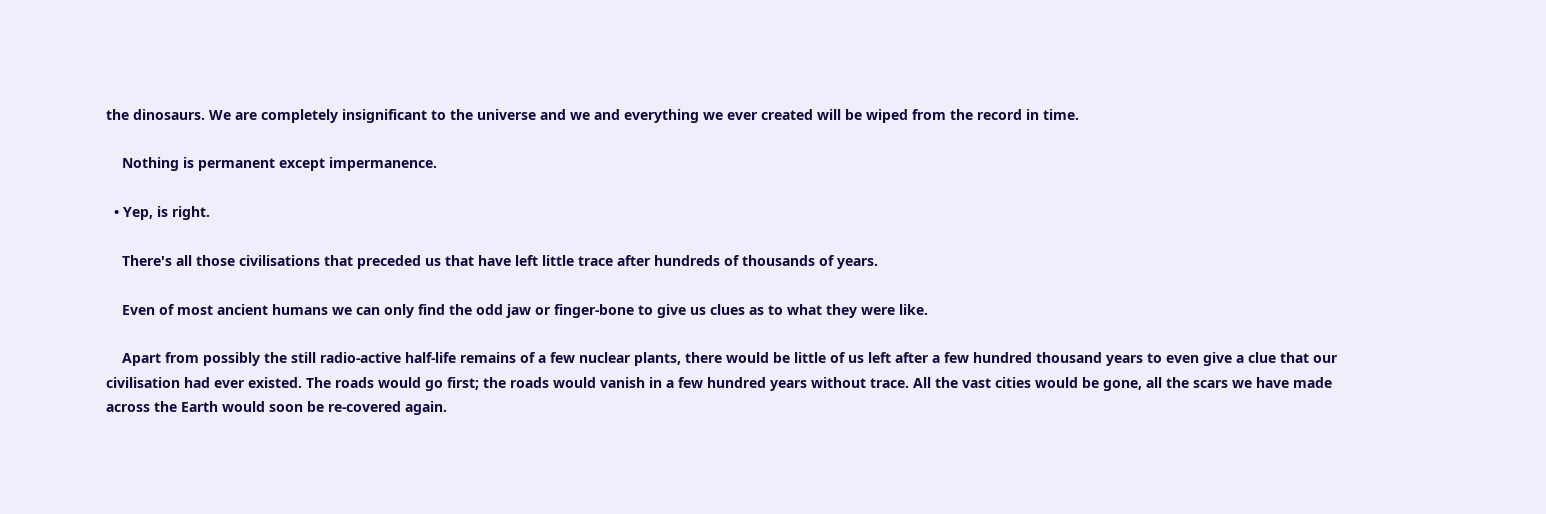the dinosaurs. We are completely insignificant to the universe and we and everything we ever created will be wiped from the record in time.

    Nothing is permanent except impermanence.

  • Yep, is right.

    There's all those civilisations that preceded us that have left little trace after hundreds of thousands of years.

    Even of most ancient humans we can only find the odd jaw or finger-bone to give us clues as to what they were like.

    Apart from possibly the still radio-active half-life remains of a few nuclear plants, there would be little of us left after a few hundred thousand years to even give a clue that our civilisation had ever existed. The roads would go first; the roads would vanish in a few hundred years without trace. All the vast cities would be gone, all the scars we have made across the Earth would soon be re-covered again.